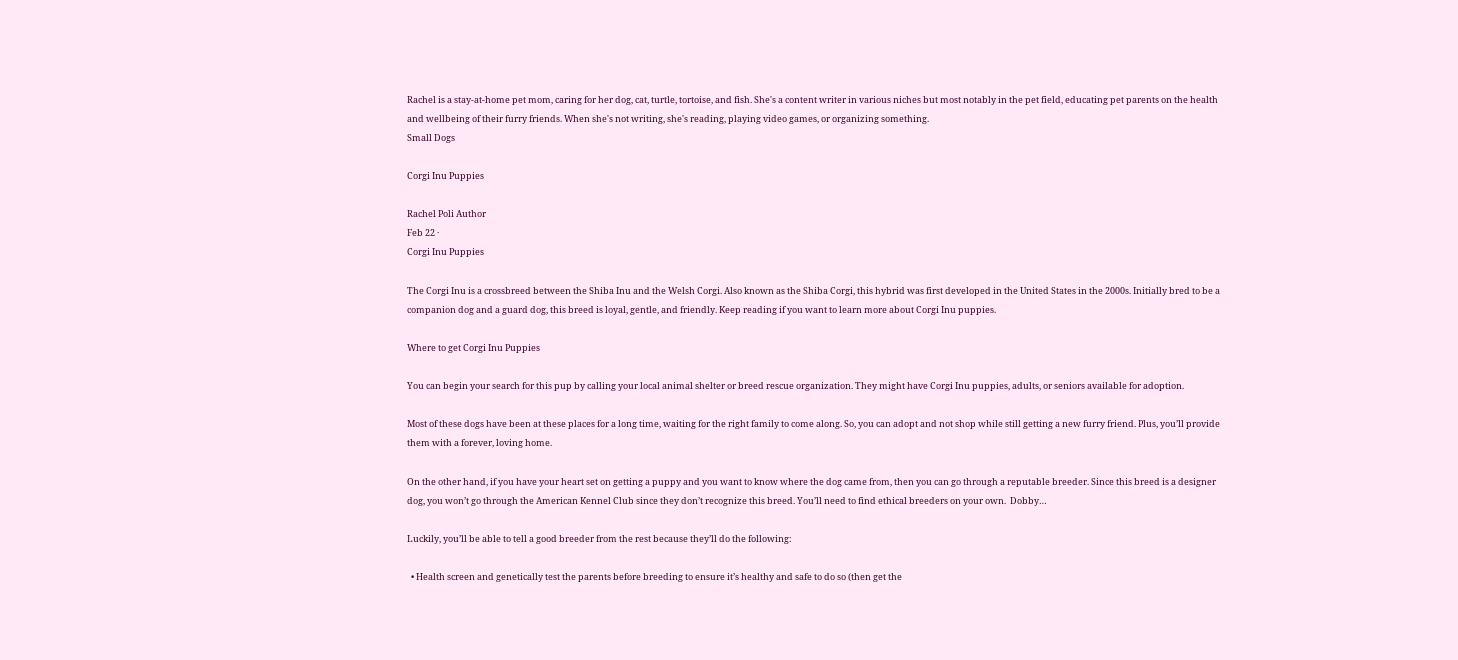Rachel is a stay-at-home pet mom, caring for her dog, cat, turtle, tortoise, and fish. She's a content writer in various niches but most notably in the pet field, educating pet parents on the health and wellbeing of their furry friends. When she's not writing, she's reading, playing video games, or organizing something.
Small Dogs

Corgi Inu Puppies

Rachel Poli Author
Feb 22 ·
Corgi Inu Puppies

The Corgi Inu is a crossbreed between the Shiba Inu and the Welsh Corgi. Also known as the Shiba Corgi, this hybrid was first developed in the United States in the 2000s. Initially bred to be a companion dog and a guard dog, this breed is loyal, gentle, and friendly. Keep reading if you want to learn more about Corgi Inu puppies.

Where to get Corgi Inu Puppies

You can begin your search for this pup by calling your local animal shelter or breed rescue organization. They might have Corgi Inu puppies, adults, or seniors available for adoption.

Most of these dogs have been at these places for a long time, waiting for the right family to come along. So, you can adopt and not shop while still getting a new furry friend. Plus, you’ll provide them with a forever, loving home.

On the other hand, if you have your heart set on getting a puppy and you want to know where the dog came from, then you can go through a reputable breeder. Since this breed is a designer dog, you won’t go through the American Kennel Club since they don’t recognize this breed. You’ll need to find ethical breeders on your own.  Dobby…

Luckily, you’ll be able to tell a good breeder from the rest because they’ll do the following:

  • Health screen and genetically test the parents before breeding to ensure it’s healthy and safe to do so (then get the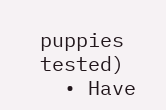puppies tested)
  • Have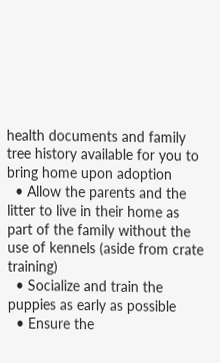health documents and family tree history available for you to bring home upon adoption
  • Allow the parents and the litter to live in their home as part of the family without the use of kennels (aside from crate training)
  • Socialize and train the puppies as early as possible
  • Ensure the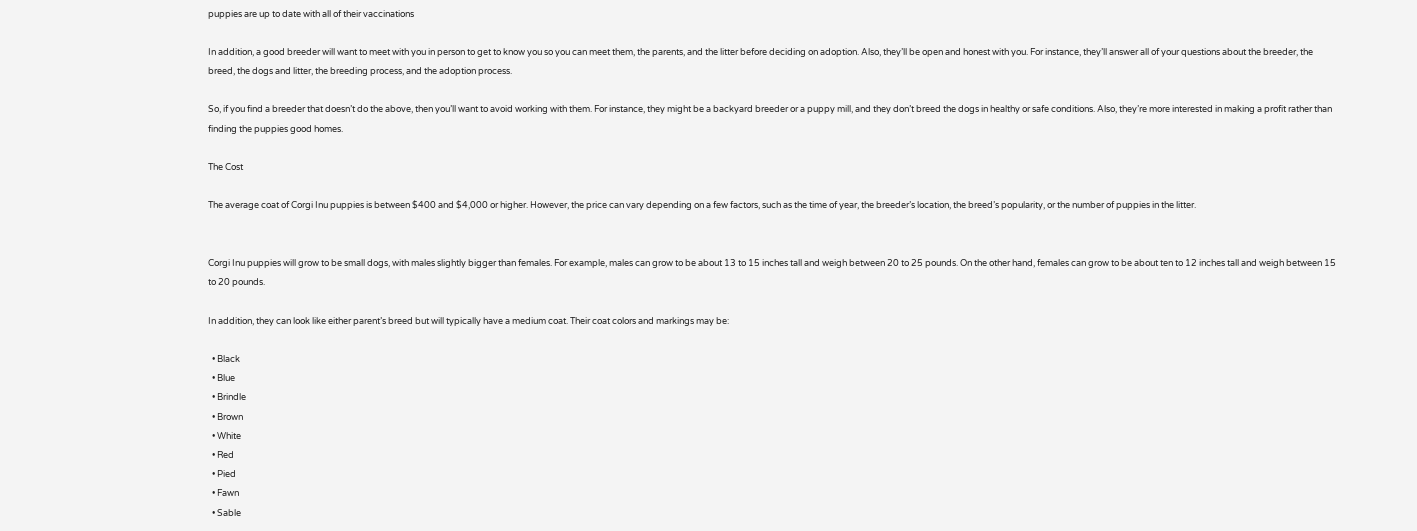puppies are up to date with all of their vaccinations

In addition, a good breeder will want to meet with you in person to get to know you so you can meet them, the parents, and the litter before deciding on adoption. Also, they’ll be open and honest with you. For instance, they’ll answer all of your questions about the breeder, the breed, the dogs and litter, the breeding process, and the adoption process.

So, if you find a breeder that doesn’t do the above, then you’ll want to avoid working with them. For instance, they might be a backyard breeder or a puppy mill, and they don’t breed the dogs in healthy or safe conditions. Also, they’re more interested in making a profit rather than finding the puppies good homes.

The Cost

The average coat of Corgi Inu puppies is between $400 and $4,000 or higher. However, the price can vary depending on a few factors, such as the time of year, the breeder’s location, the breed’s popularity, or the number of puppies in the litter.


Corgi Inu puppies will grow to be small dogs, with males slightly bigger than females. For example, males can grow to be about 13 to 15 inches tall and weigh between 20 to 25 pounds. On the other hand, females can grow to be about ten to 12 inches tall and weigh between 15 to 20 pounds.

In addition, they can look like either parent’s breed but will typically have a medium coat. Their coat colors and markings may be:

  • Black
  • Blue
  • Brindle
  • Brown
  • White
  • Red
  • Pied
  • Fawn
  • Sable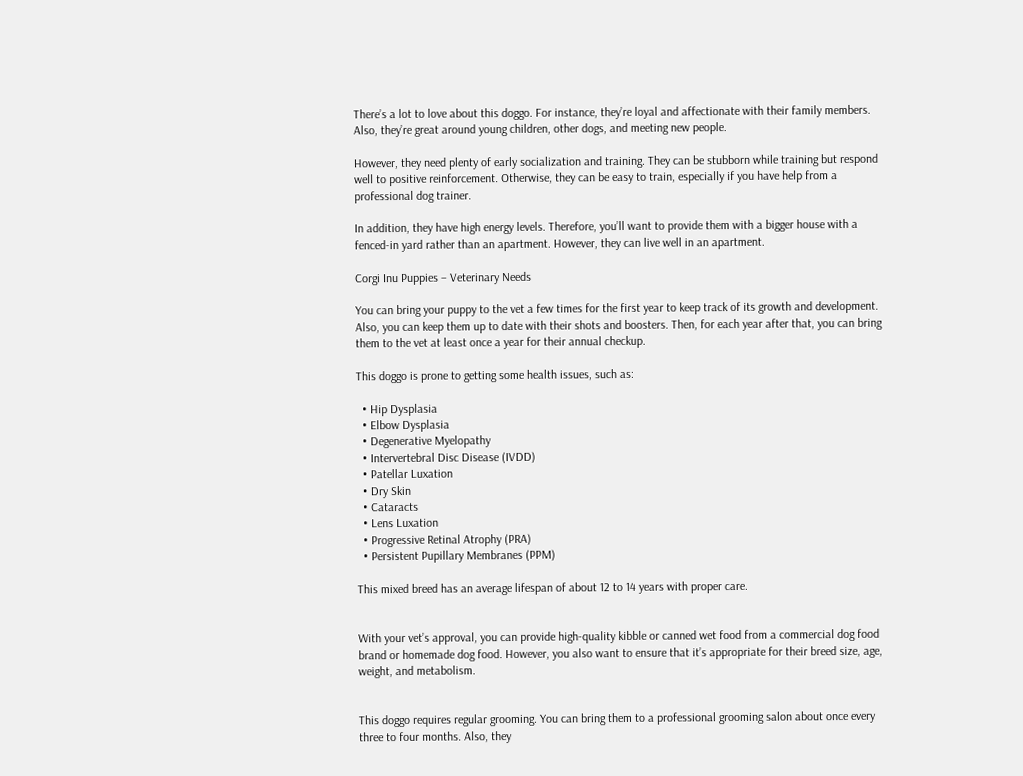There’s a lot to love about this doggo. For instance, they’re loyal and affectionate with their family members. Also, they’re great around young children, other dogs, and meeting new people.

However, they need plenty of early socialization and training. They can be stubborn while training but respond well to positive reinforcement. Otherwise, they can be easy to train, especially if you have help from a professional dog trainer.

In addition, they have high energy levels. Therefore, you’ll want to provide them with a bigger house with a fenced-in yard rather than an apartment. However, they can live well in an apartment.

Corgi Inu Puppies – Veterinary Needs

You can bring your puppy to the vet a few times for the first year to keep track of its growth and development. Also, you can keep them up to date with their shots and boosters. Then, for each year after that, you can bring them to the vet at least once a year for their annual checkup.

This doggo is prone to getting some health issues, such as:

  • Hip Dysplasia
  • Elbow Dysplasia
  • Degenerative Myelopathy
  • Intervertebral Disc Disease (IVDD)
  • Patellar Luxation
  • Dry Skin
  • Cataracts
  • Lens Luxation
  • Progressive Retinal Atrophy (PRA)
  • Persistent Pupillary Membranes (PPM)

This mixed breed has an average lifespan of about 12 to 14 years with proper care.


With your vet’s approval, you can provide high-quality kibble or canned wet food from a commercial dog food brand or homemade dog food. However, you also want to ensure that it’s appropriate for their breed size, age, weight, and metabolism.


This doggo requires regular grooming. You can bring them to a professional grooming salon about once every three to four months. Also, they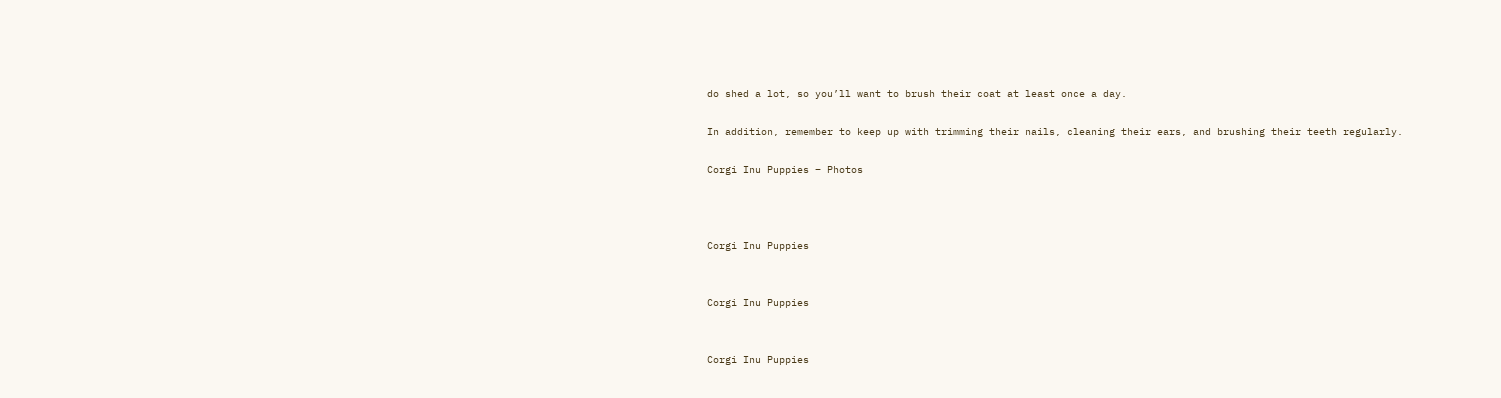do shed a lot, so you’ll want to brush their coat at least once a day.

In addition, remember to keep up with trimming their nails, cleaning their ears, and brushing their teeth regularly.

Corgi Inu Puppies – Photos



Corgi Inu Puppies


Corgi Inu Puppies


Corgi Inu Puppies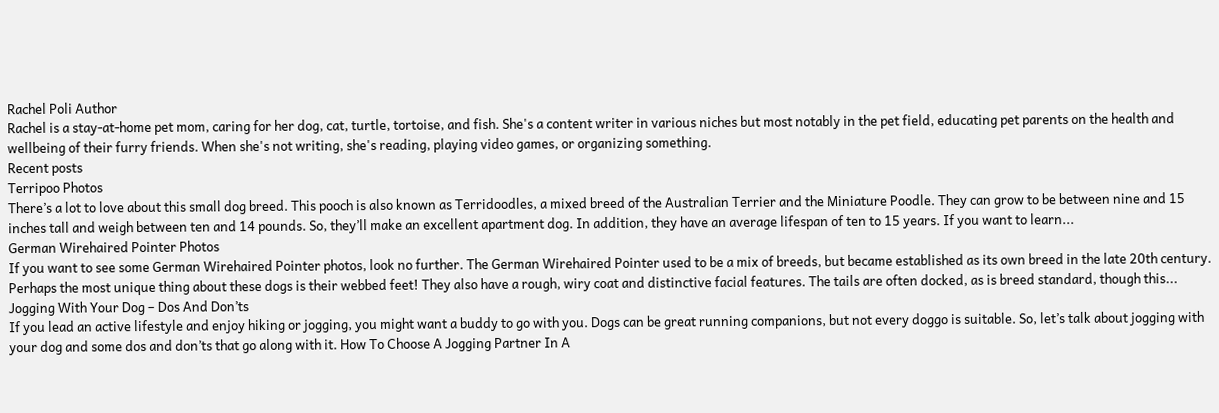Rachel Poli Author
Rachel is a stay-at-home pet mom, caring for her dog, cat, turtle, tortoise, and fish. She's a content writer in various niches but most notably in the pet field, educating pet parents on the health and wellbeing of their furry friends. When she's not writing, she's reading, playing video games, or organizing something.
Recent posts
Terripoo Photos
There’s a lot to love about this small dog breed. This pooch is also known as Terridoodles, a mixed breed of the Australian Terrier and the Miniature Poodle. They can grow to be between nine and 15 inches tall and weigh between ten and 14 pounds. So, they’ll make an excellent apartment dog. In addition, they have an average lifespan of ten to 15 years. If you want to learn...
German Wirehaired Pointer Photos
If you want to see some German Wirehaired Pointer photos, look no further. The German Wirehaired Pointer used to be a mix of breeds, but became established as its own breed in the late 20th century. Perhaps the most unique thing about these dogs is their webbed feet! They also have a rough, wiry coat and distinctive facial features. The tails are often docked, as is breed standard, though this...
Jogging With Your Dog – Dos And Don’ts
If you lead an active lifestyle and enjoy hiking or jogging, you might want a buddy to go with you. Dogs can be great running companions, but not every doggo is suitable. So, let’s talk about jogging with your dog and some dos and don’ts that go along with it. How To Choose A Jogging Partner In A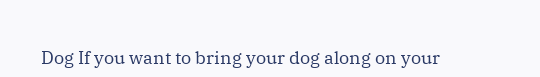Dog If you want to bring your dog along on your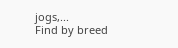jogs,...
Find by breed